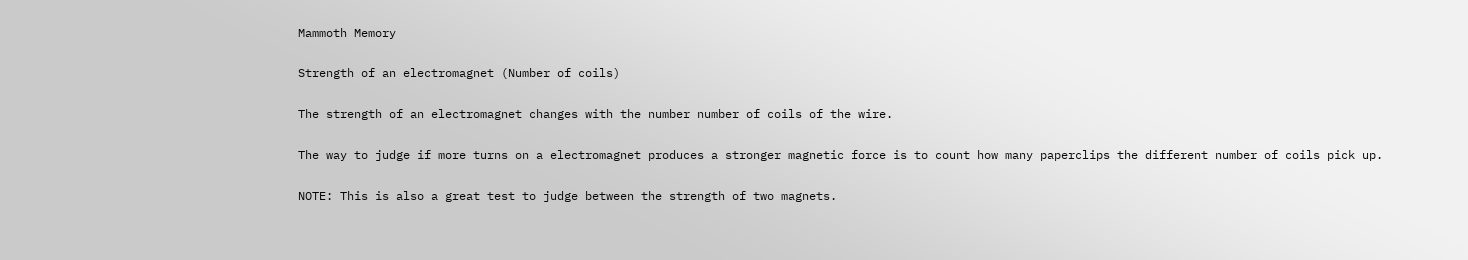Mammoth Memory

Strength of an electromagnet (Number of coils)

The strength of an electromagnet changes with the number number of coils of the wire.

The way to judge if more turns on a electromagnet produces a stronger magnetic force is to count how many paperclips the different number of coils pick up.

NOTE: This is also a great test to judge between the strength of two magnets.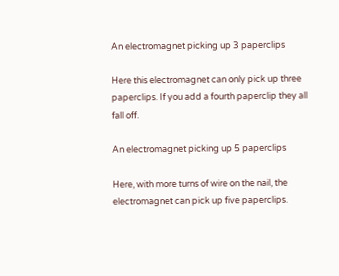An electromagnet picking up 3 paperclips

Here this electromagnet can only pick up three paperclips. If you add a fourth paperclip they all fall off.

An electromagnet picking up 5 paperclips

Here, with more turns of wire on the nail, the electromagnet can pick up five paperclips.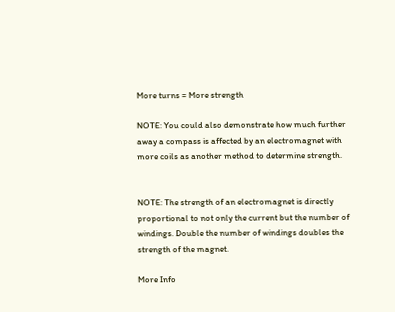More turns = More strength

NOTE: You could also demonstrate how much further away a compass is affected by an electromagnet with more coils as another method to determine strength.


NOTE: The strength of an electromagnet is directly proportional to not only the current but the number of windings. Double the number of windings doubles the strength of the magnet.

More Info